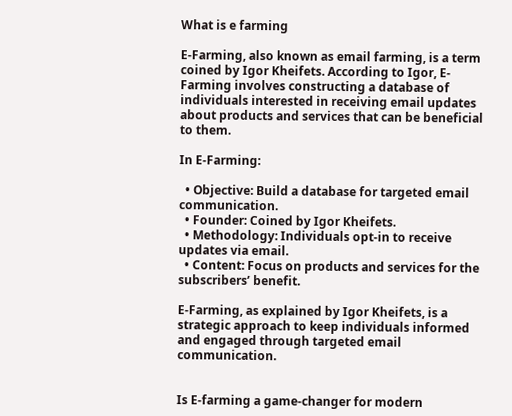What is e farming

E-Farming, also known as email farming, is a term coined by Igor Kheifets. According to Igor, E-Farming involves constructing a database of individuals interested in receiving email updates about products and services that can be beneficial to them.

In E-Farming:

  • Objective: Build a database for targeted email communication.
  • Founder: Coined by Igor Kheifets.
  • Methodology: Individuals opt-in to receive updates via email.
  • Content: Focus on products and services for the subscribers’ benefit.

E-Farming, as explained by Igor Kheifets, is a strategic approach to keep individuals informed and engaged through targeted email communication.


Is E-farming a game-changer for modern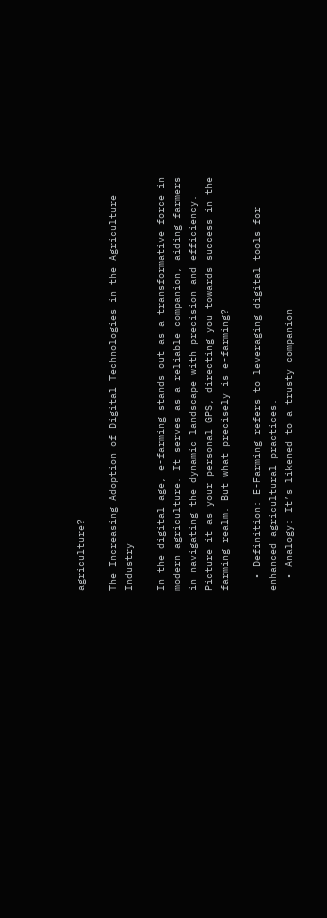agriculture?

The Increasing Adoption of Digital Technologies in the Agriculture Industry

In the digital age, e-farming stands out as a transformative force in modern agriculture. It serves as a reliable companion, aiding farmers in navigating the dynamic landscape with precision and efficiency. Picture it as your personal GPS, directing you towards success in the farming realm. But what precisely is e-farming?

  • Definition: E-Farming refers to leveraging digital tools for enhanced agricultural practices.
  • Analogy: It’s likened to a trusty companion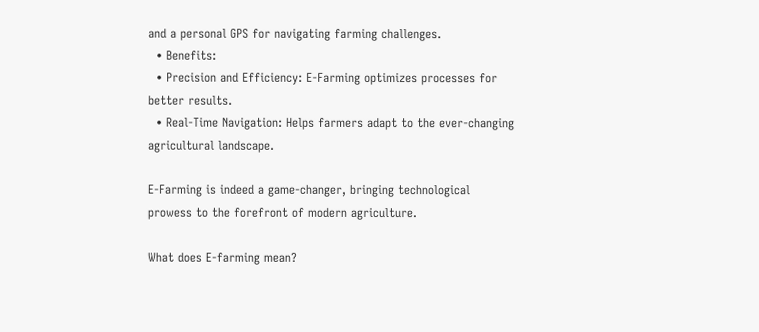and a personal GPS for navigating farming challenges.
  • Benefits:
  • Precision and Efficiency: E-Farming optimizes processes for better results.
  • Real-Time Navigation: Helps farmers adapt to the ever-changing agricultural landscape.

E-Farming is indeed a game-changer, bringing technological prowess to the forefront of modern agriculture.

What does E-farming mean?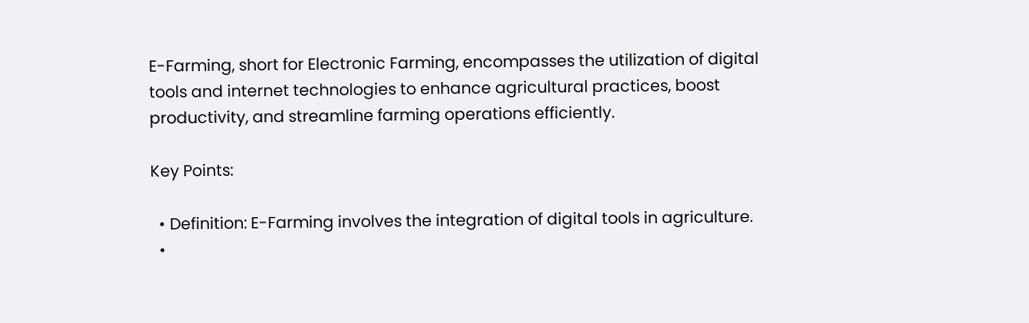E-Farming, short for Electronic Farming, encompasses the utilization of digital tools and internet technologies to enhance agricultural practices, boost productivity, and streamline farming operations efficiently.

Key Points:

  • Definition: E-Farming involves the integration of digital tools in agriculture.
  •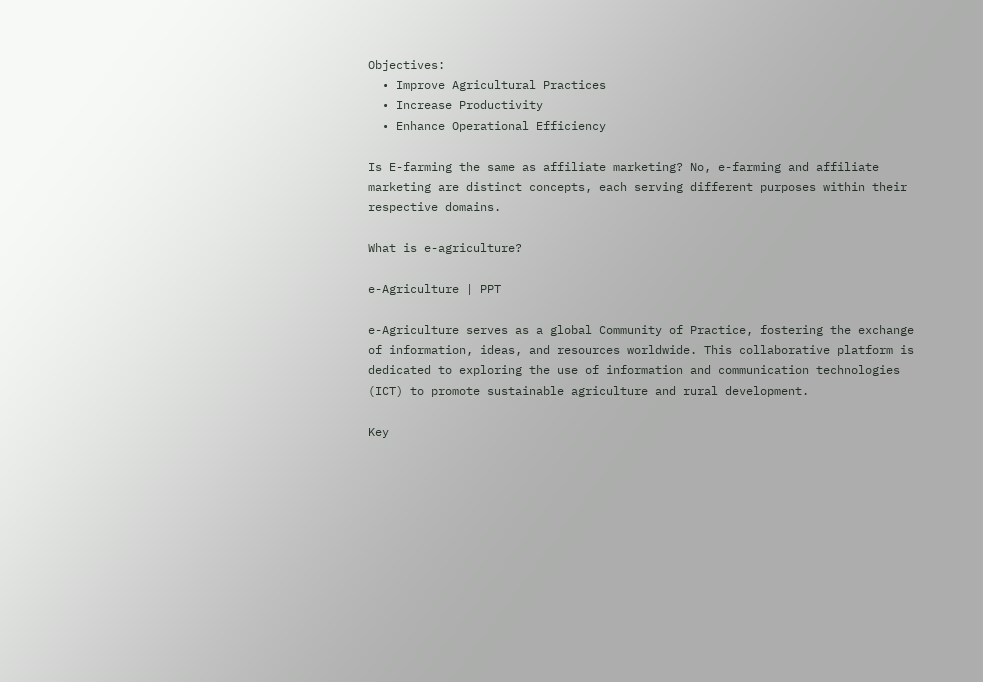Objectives:
  • Improve Agricultural Practices
  • Increase Productivity
  • Enhance Operational Efficiency

Is E-farming the same as affiliate marketing? No, e-farming and affiliate marketing are distinct concepts, each serving different purposes within their respective domains.

What is e-agriculture?

e-Agriculture | PPT

e-Agriculture serves as a global Community of Practice, fostering the exchange of information, ideas, and resources worldwide. This collaborative platform is dedicated to exploring the use of information and communication technologies (ICT) to promote sustainable agriculture and rural development.

Key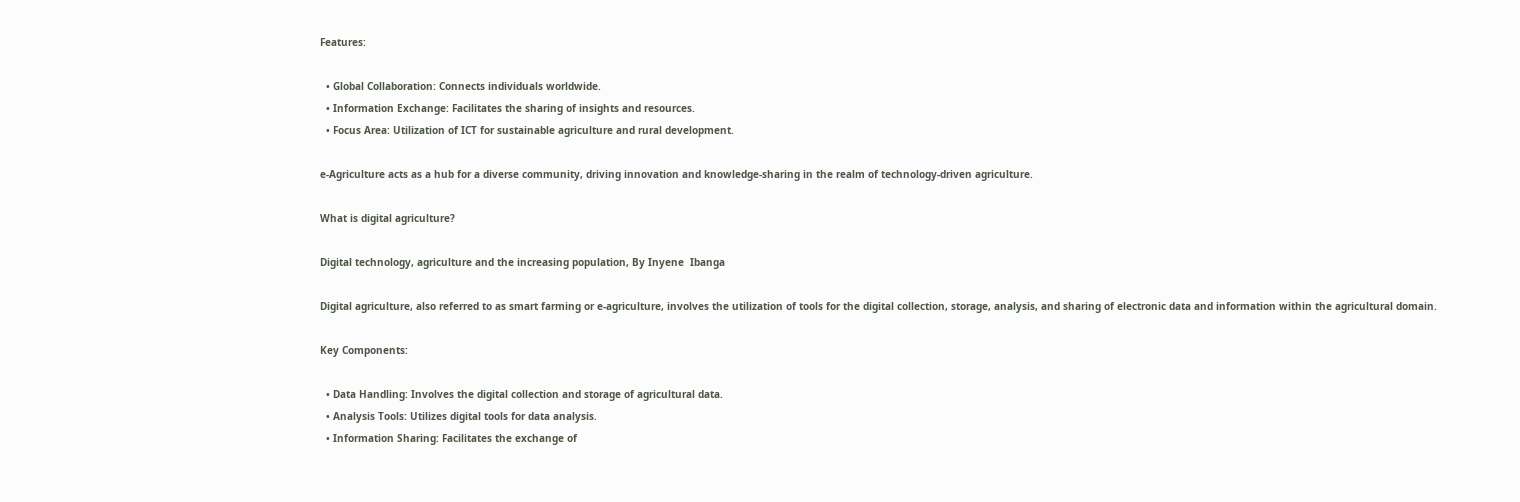Features:

  • Global Collaboration: Connects individuals worldwide.
  • Information Exchange: Facilitates the sharing of insights and resources.
  • Focus Area: Utilization of ICT for sustainable agriculture and rural development.

e-Agriculture acts as a hub for a diverse community, driving innovation and knowledge-sharing in the realm of technology-driven agriculture.

What is digital agriculture?

Digital technology, agriculture and the increasing population, By Inyene  Ibanga

Digital agriculture, also referred to as smart farming or e-agriculture, involves the utilization of tools for the digital collection, storage, analysis, and sharing of electronic data and information within the agricultural domain.

Key Components:

  • Data Handling: Involves the digital collection and storage of agricultural data.
  • Analysis Tools: Utilizes digital tools for data analysis.
  • Information Sharing: Facilitates the exchange of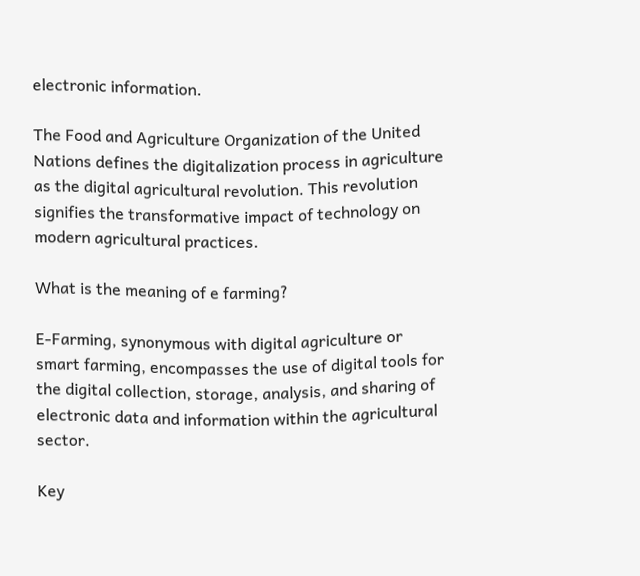electronic information.

The Food and Agriculture Organization of the United Nations defines the digitalization process in agriculture as the digital agricultural revolution. This revolution signifies the transformative impact of technology on modern agricultural practices.

What is the meaning of e farming?

E-Farming, synonymous with digital agriculture or smart farming, encompasses the use of digital tools for the digital collection, storage, analysis, and sharing of electronic data and information within the agricultural sector.

Key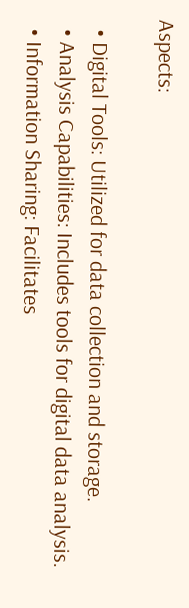Aspects:

  • Digital Tools: Utilized for data collection and storage.
  • Analysis Capabilities: Includes tools for digital data analysis.
  • Information Sharing: Facilitates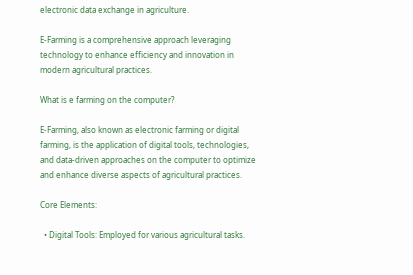electronic data exchange in agriculture.

E-Farming is a comprehensive approach leveraging technology to enhance efficiency and innovation in modern agricultural practices.

What is e farming on the computer?

E-Farming, also known as electronic farming or digital farming, is the application of digital tools, technologies, and data-driven approaches on the computer to optimize and enhance diverse aspects of agricultural practices.

Core Elements:

  • Digital Tools: Employed for various agricultural tasks.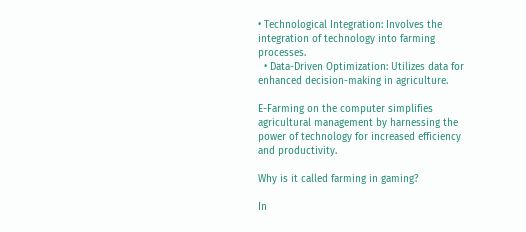• Technological Integration: Involves the integration of technology into farming processes.
  • Data-Driven Optimization: Utilizes data for enhanced decision-making in agriculture.

E-Farming on the computer simplifies agricultural management by harnessing the power of technology for increased efficiency and productivity.

Why is it called farming in gaming?

In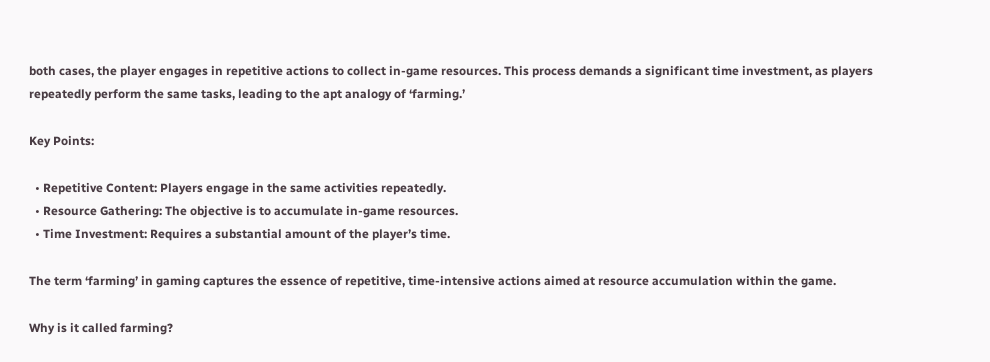both cases, the player engages in repetitive actions to collect in-game resources. This process demands a significant time investment, as players repeatedly perform the same tasks, leading to the apt analogy of ‘farming.’

Key Points:

  • Repetitive Content: Players engage in the same activities repeatedly.
  • Resource Gathering: The objective is to accumulate in-game resources.
  • Time Investment: Requires a substantial amount of the player’s time.

The term ‘farming’ in gaming captures the essence of repetitive, time-intensive actions aimed at resource accumulation within the game.

Why is it called farming?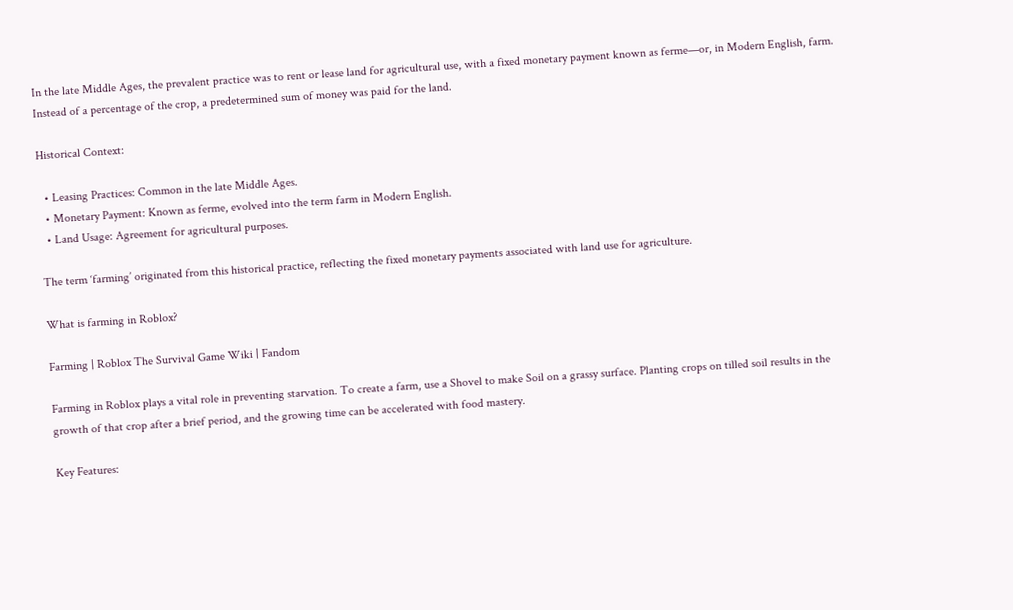In the late Middle Ages, the prevalent practice was to rent or lease land for agricultural use, with a fixed monetary payment known as ferme—or, in Modern English, farm. Instead of a percentage of the crop, a predetermined sum of money was paid for the land.

Historical Context:

  • Leasing Practices: Common in the late Middle Ages.
  • Monetary Payment: Known as ferme, evolved into the term farm in Modern English.
  • Land Usage: Agreement for agricultural purposes.

The term ‘farming’ originated from this historical practice, reflecting the fixed monetary payments associated with land use for agriculture.

What is farming in Roblox?

Farming | Roblox The Survival Game Wiki | Fandom

Farming in Roblox plays a vital role in preventing starvation. To create a farm, use a Shovel to make Soil on a grassy surface. Planting crops on tilled soil results in the growth of that crop after a brief period, and the growing time can be accelerated with food mastery.

Key Features: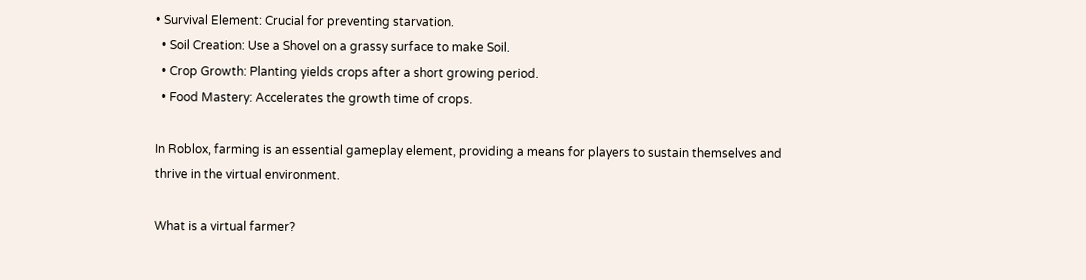• Survival Element: Crucial for preventing starvation.
  • Soil Creation: Use a Shovel on a grassy surface to make Soil.
  • Crop Growth: Planting yields crops after a short growing period.
  • Food Mastery: Accelerates the growth time of crops.

In Roblox, farming is an essential gameplay element, providing a means for players to sustain themselves and thrive in the virtual environment.

What is a virtual farmer?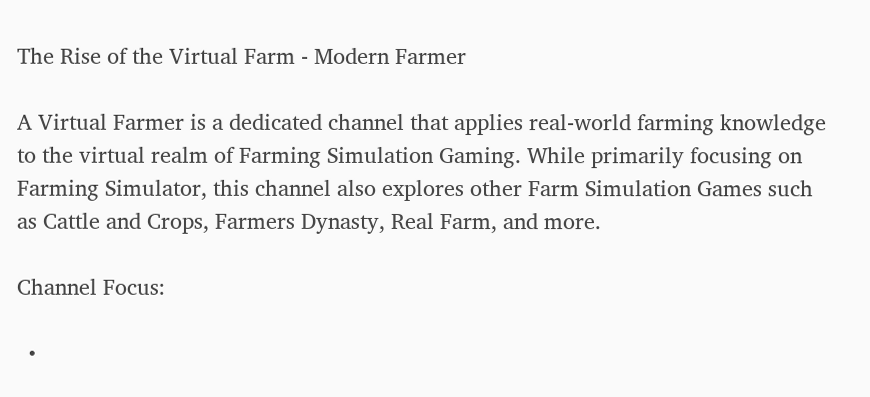The Rise of the Virtual Farm - Modern Farmer

A Virtual Farmer is a dedicated channel that applies real-world farming knowledge to the virtual realm of Farming Simulation Gaming. While primarily focusing on Farming Simulator, this channel also explores other Farm Simulation Games such as Cattle and Crops, Farmers Dynasty, Real Farm, and more.

Channel Focus:

  •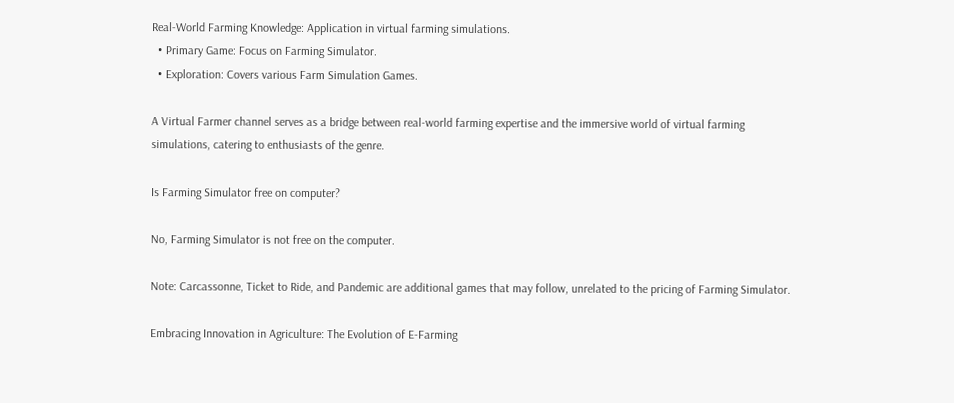Real-World Farming Knowledge: Application in virtual farming simulations.
  • Primary Game: Focus on Farming Simulator.
  • Exploration: Covers various Farm Simulation Games.

A Virtual Farmer channel serves as a bridge between real-world farming expertise and the immersive world of virtual farming simulations, catering to enthusiasts of the genre.

Is Farming Simulator free on computer?

No, Farming Simulator is not free on the computer.

Note: Carcassonne, Ticket to Ride, and Pandemic are additional games that may follow, unrelated to the pricing of Farming Simulator.

Embracing Innovation in Agriculture: The Evolution of E-Farming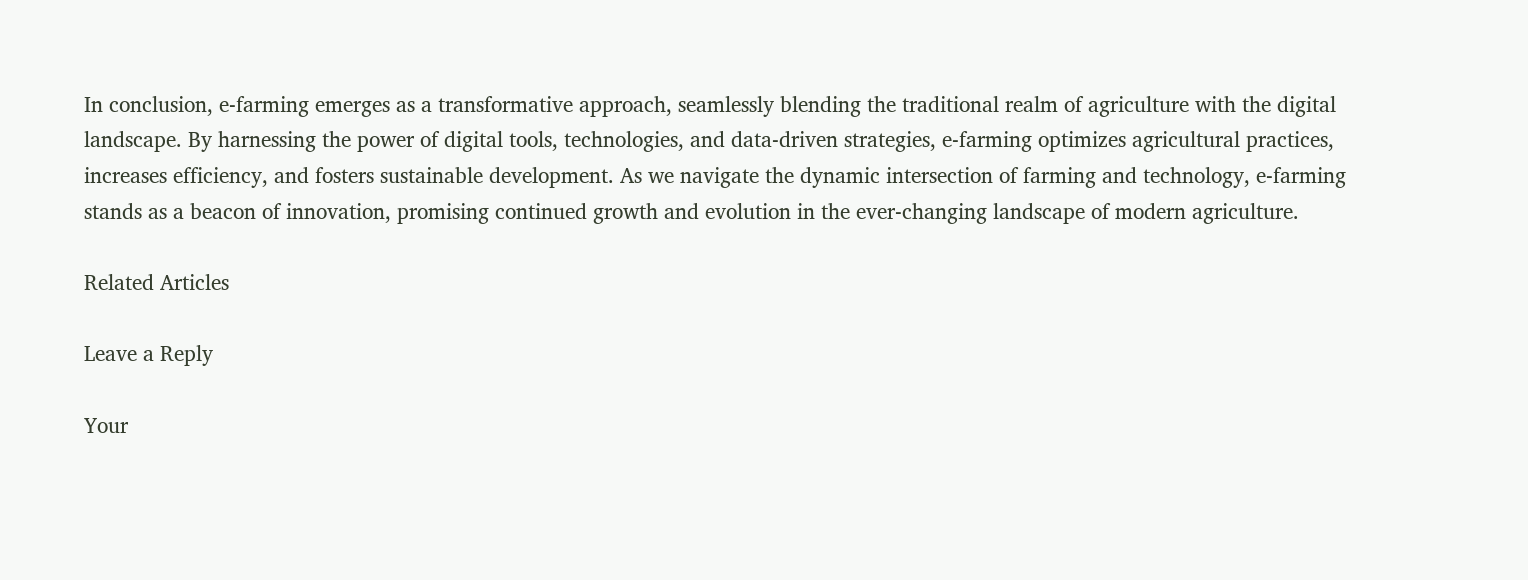In conclusion, e-farming emerges as a transformative approach, seamlessly blending the traditional realm of agriculture with the digital landscape. By harnessing the power of digital tools, technologies, and data-driven strategies, e-farming optimizes agricultural practices, increases efficiency, and fosters sustainable development. As we navigate the dynamic intersection of farming and technology, e-farming stands as a beacon of innovation, promising continued growth and evolution in the ever-changing landscape of modern agriculture.

Related Articles

Leave a Reply

Your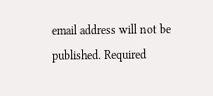email address will not be published. Required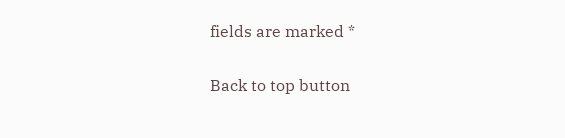fields are marked *

Back to top button